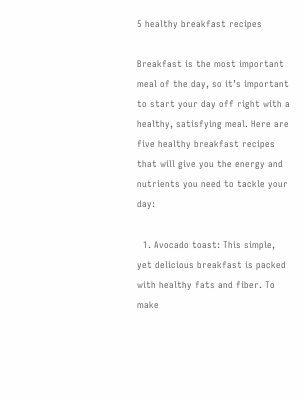5 healthy breakfast recipes

Breakfast is the most important meal of the day, so it’s important to start your day off right with a healthy, satisfying meal. Here are five healthy breakfast recipes that will give you the energy and nutrients you need to tackle your day:

  1. Avocado toast: This simple, yet delicious breakfast is packed with healthy fats and fiber. To make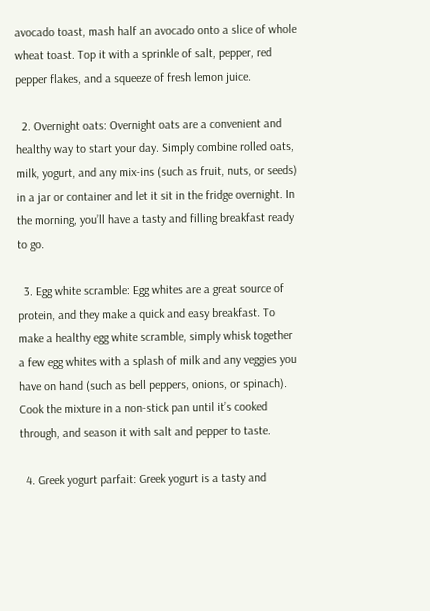avocado toast, mash half an avocado onto a slice of whole wheat toast. Top it with a sprinkle of salt, pepper, red pepper flakes, and a squeeze of fresh lemon juice.

  2. Overnight oats: Overnight oats are a convenient and healthy way to start your day. Simply combine rolled oats, milk, yogurt, and any mix-ins (such as fruit, nuts, or seeds) in a jar or container and let it sit in the fridge overnight. In the morning, you’ll have a tasty and filling breakfast ready to go.

  3. Egg white scramble: Egg whites are a great source of protein, and they make a quick and easy breakfast. To make a healthy egg white scramble, simply whisk together a few egg whites with a splash of milk and any veggies you have on hand (such as bell peppers, onions, or spinach). Cook the mixture in a non-stick pan until it’s cooked through, and season it with salt and pepper to taste.

  4. Greek yogurt parfait: Greek yogurt is a tasty and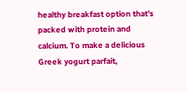healthy breakfast option that’s packed with protein and calcium. To make a delicious Greek yogurt parfait,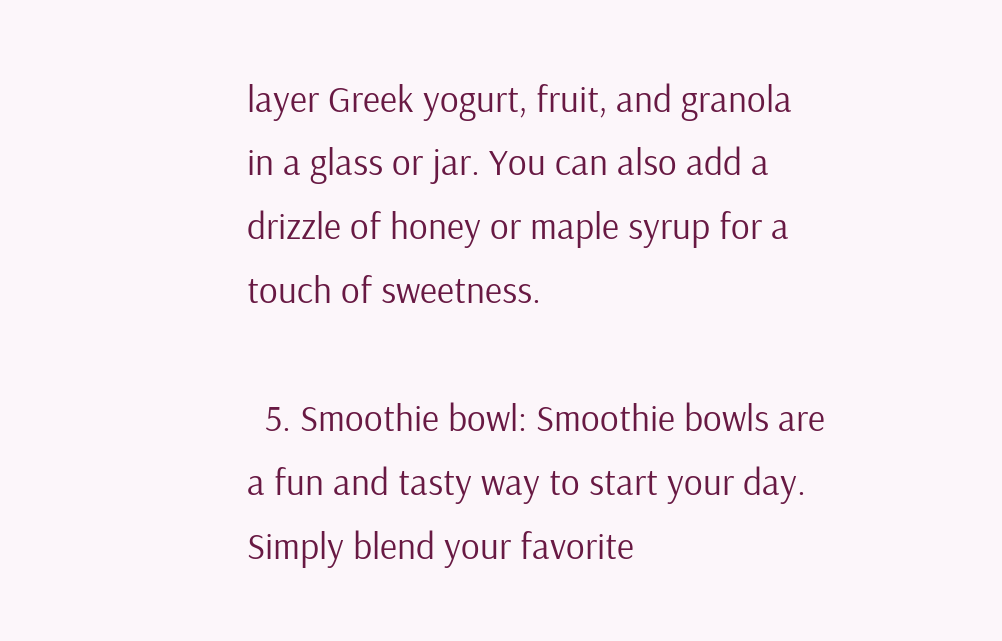layer Greek yogurt, fruit, and granola in a glass or jar. You can also add a drizzle of honey or maple syrup for a touch of sweetness.

  5. Smoothie bowl: Smoothie bowls are a fun and tasty way to start your day. Simply blend your favorite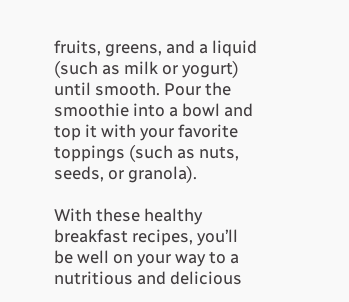fruits, greens, and a liquid (such as milk or yogurt) until smooth. Pour the smoothie into a bowl and top it with your favorite toppings (such as nuts, seeds, or granola).

With these healthy breakfast recipes, you’ll be well on your way to a nutritious and delicious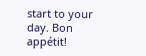start to your day. Bon appétit!